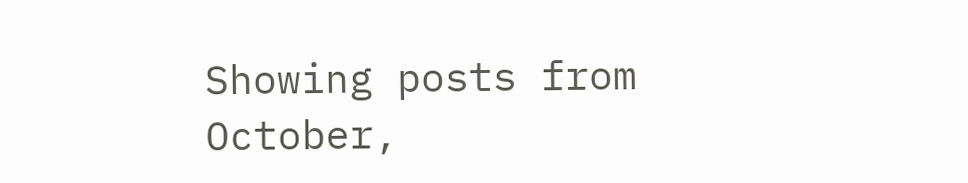Showing posts from October,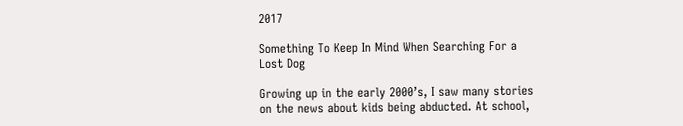2017

Something To Keep In Mind When Searching For a Lost Dog

Growing up in the early 2000’s, I saw many stories on the news about kids being abducted. At school,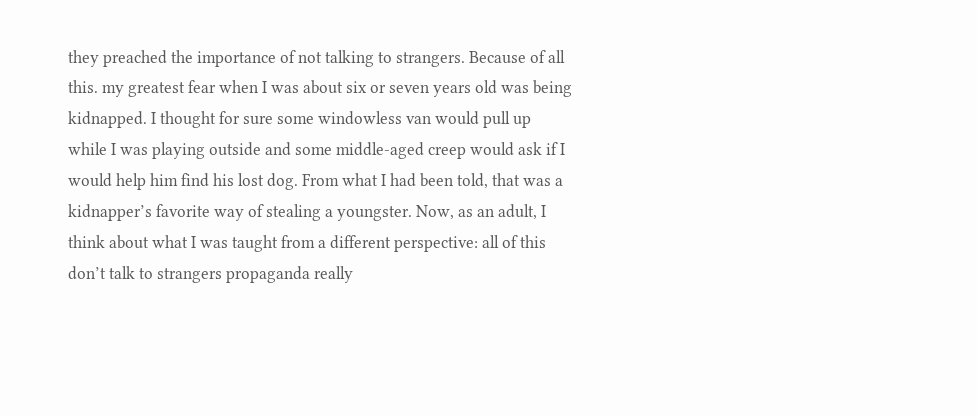they preached the importance of not talking to strangers. Because of all this. my greatest fear when I was about six or seven years old was being kidnapped. I thought for sure some windowless van would pull up while I was playing outside and some middle-aged creep would ask if I would help him find his lost dog. From what I had been told, that was a kidnapper’s favorite way of stealing a youngster. Now, as an adult, I think about what I was taught from a different perspective: all of this don’t talk to strangers propaganda really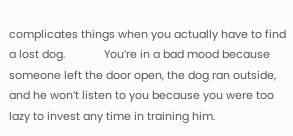complicates things when you actually have to find a lost dog.             You’re in a bad mood because someone left the door open, the dog ran outside, and he won’t listen to you because you were too lazy to invest any time in training him.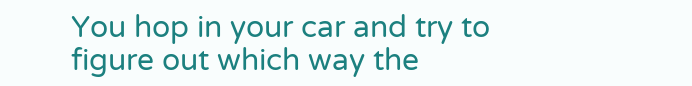You hop in your car and try to figure out which way the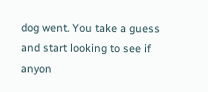dog went. You take a guess and start looking to see if anyon